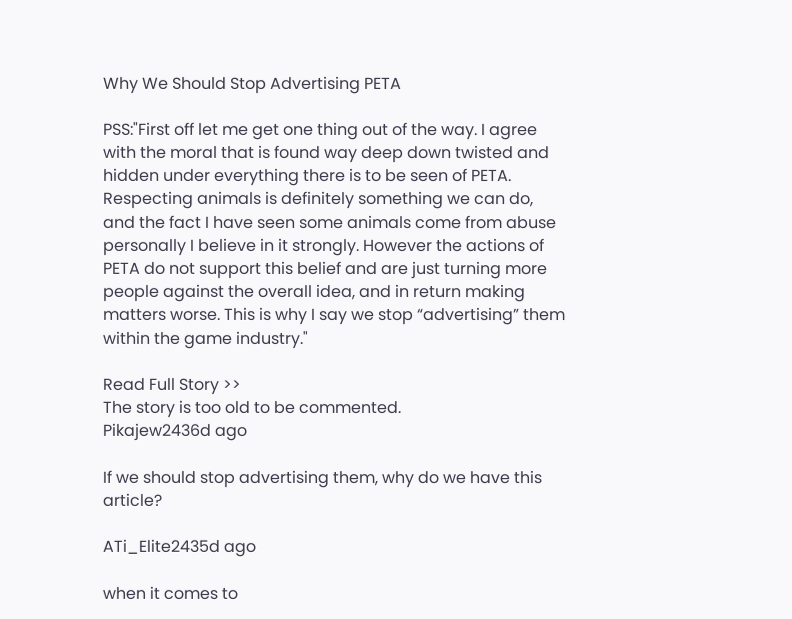Why We Should Stop Advertising PETA

PSS:"First off let me get one thing out of the way. I agree with the moral that is found way deep down twisted and hidden under everything there is to be seen of PETA. Respecting animals is definitely something we can do, and the fact I have seen some animals come from abuse personally I believe in it strongly. However the actions of PETA do not support this belief and are just turning more people against the overall idea, and in return making matters worse. This is why I say we stop “advertising” them within the game industry."

Read Full Story >>
The story is too old to be commented.
Pikajew2436d ago

If we should stop advertising them, why do we have this article?

ATi_Elite2435d ago

when it comes to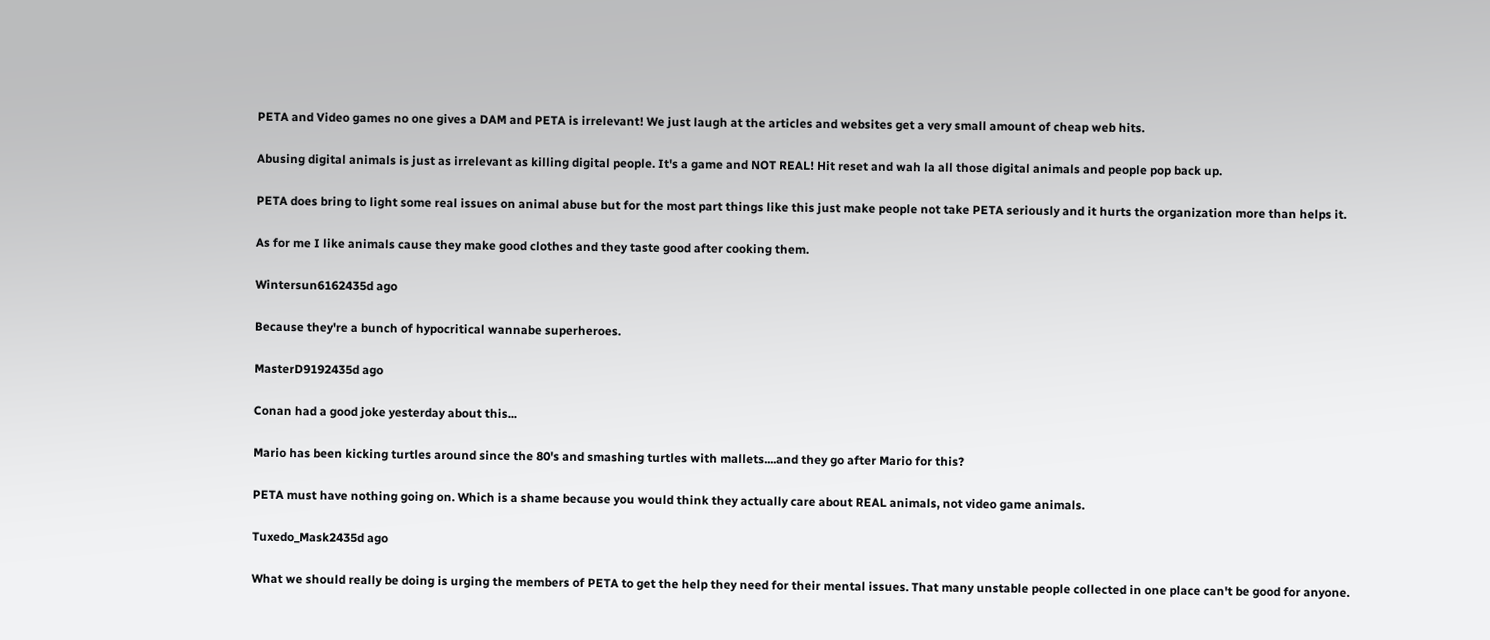PETA and Video games no one gives a DAM and PETA is irrelevant! We just laugh at the articles and websites get a very small amount of cheap web hits.

Abusing digital animals is just as irrelevant as killing digital people. It's a game and NOT REAL! Hit reset and wah la all those digital animals and people pop back up.

PETA does bring to light some real issues on animal abuse but for the most part things like this just make people not take PETA seriously and it hurts the organization more than helps it.

As for me I like animals cause they make good clothes and they taste good after cooking them.

Wintersun6162435d ago

Because they're a bunch of hypocritical wannabe superheroes.

MasterD9192435d ago

Conan had a good joke yesterday about this...

Mario has been kicking turtles around since the 80's and smashing turtles with mallets....and they go after Mario for this?

PETA must have nothing going on. Which is a shame because you would think they actually care about REAL animals, not video game animals.

Tuxedo_Mask2435d ago

What we should really be doing is urging the members of PETA to get the help they need for their mental issues. That many unstable people collected in one place can't be good for anyone.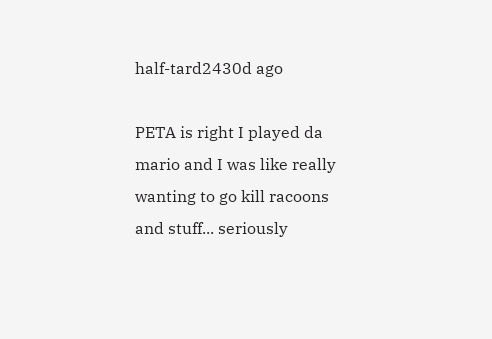half-tard2430d ago

PETA is right I played da mario and I was like really wanting to go kill racoons and stuff... seriously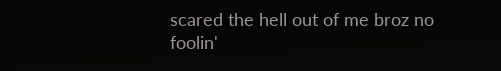scared the hell out of me broz no foolin'